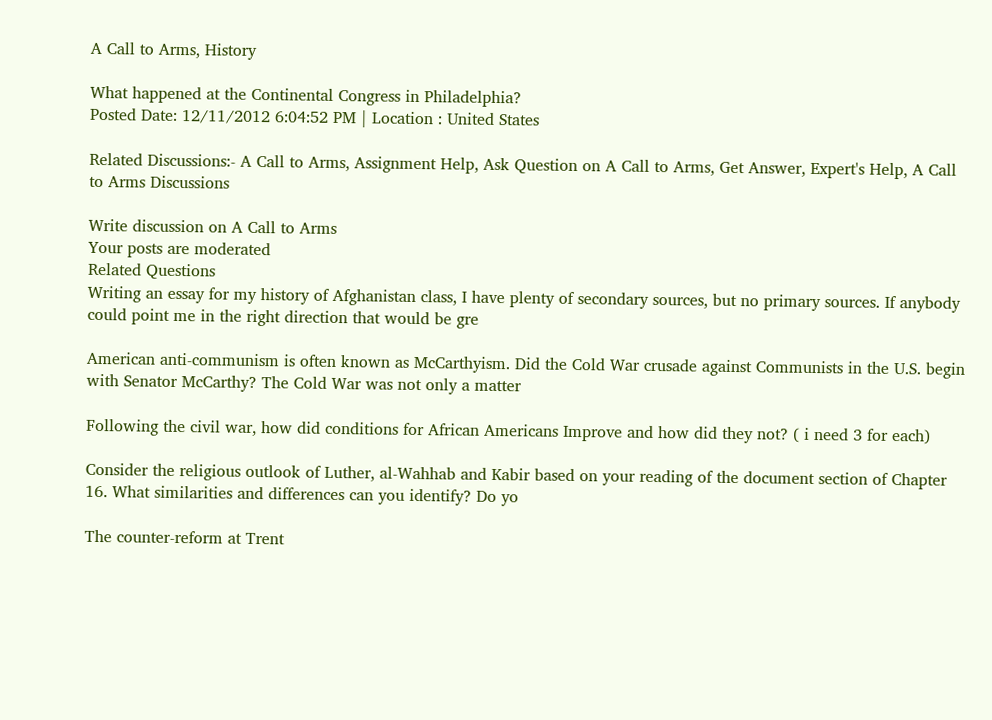A Call to Arms, History

What happened at the Continental Congress in Philadelphia?
Posted Date: 12/11/2012 6:04:52 PM | Location : United States

Related Discussions:- A Call to Arms, Assignment Help, Ask Question on A Call to Arms, Get Answer, Expert's Help, A Call to Arms Discussions

Write discussion on A Call to Arms
Your posts are moderated
Related Questions
Writing an essay for my history of Afghanistan class, I have plenty of secondary sources, but no primary sources. If anybody could point me in the right direction that would be gre

American anti-communism is often known as McCarthyism. Did the Cold War crusade against Communists in the U.S. begin with Senator McCarthy? The Cold War was not only a matter

Following the civil war, how did conditions for African Americans Improve and how did they not? ( i need 3 for each)

Consider the religious outlook of Luther, al-Wahhab and Kabir based on your reading of the document section of Chapter 16. What similarities and differences can you identify? Do yo

The counter-reform at Trent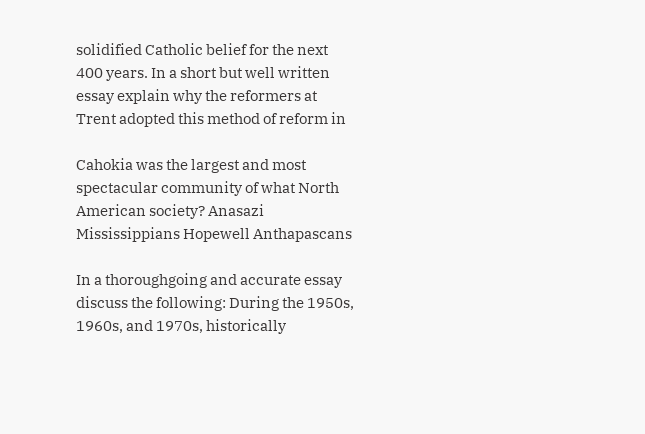solidified Catholic belief for the next 400 years. In a short but well written essay explain why the reformers at Trent adopted this method of reform in

Cahokia was the largest and most spectacular community of what North American society? Anasazi Mississippians Hopewell Anthapascans

In a thoroughgoing and accurate essay discuss the following: During the 1950s, 1960s, and 1970s, historically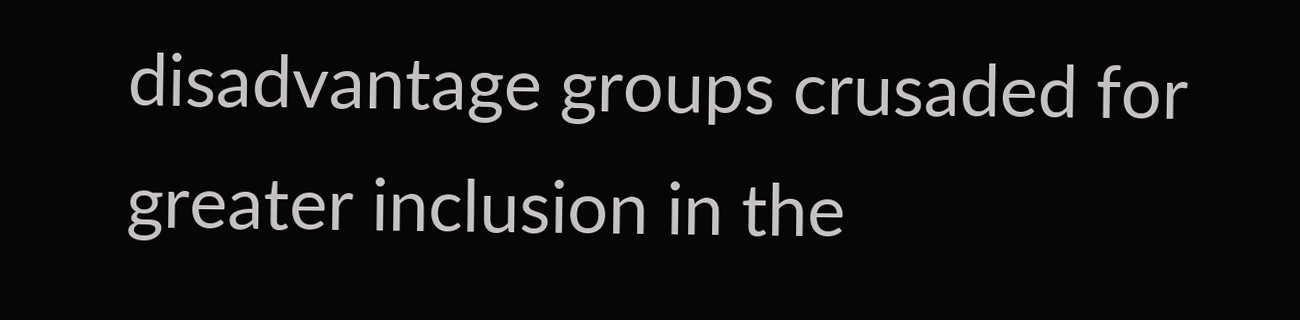disadvantage groups crusaded for greater inclusion in the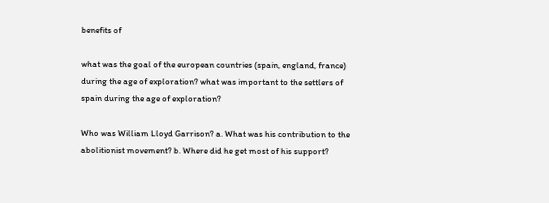benefits of

what was the goal of the european countries (spain, england, france) during the age of exploration? what was important to the settlers of spain during the age of exploration?

Who was William Lloyd Garrison? a. What was his contribution to the abolitionist movement? b. Where did he get most of his support?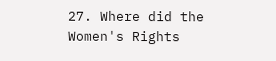27. Where did the Women's Rights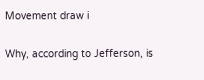Movement draw i

Why, according to Jefferson, is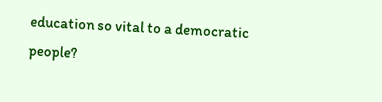education so vital to a democratic people?